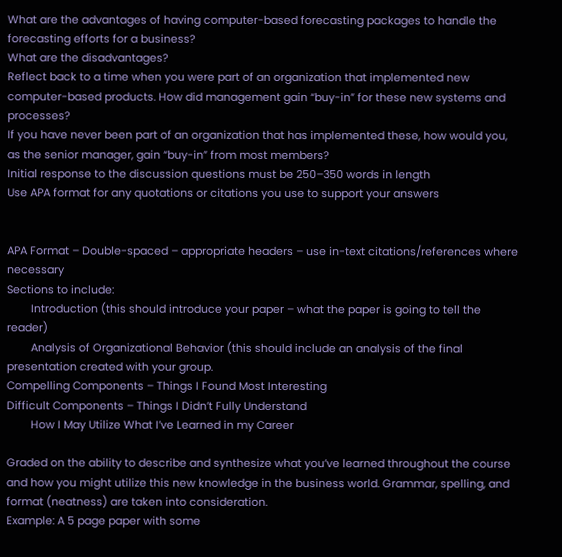What are the advantages of having computer-based forecasting packages to handle the forecasting efforts for a business?
What are the disadvantages?
Reflect back to a time when you were part of an organization that implemented new computer-based products. How did management gain “buy-in” for these new systems and processes?
If you have never been part of an organization that has implemented these, how would you, as the senior manager, gain “buy-in” from most members?
Initial response to the discussion questions must be 250–350 words in length
Use APA format for any quotations or citations you use to support your answers


APA Format – Double-spaced – appropriate headers – use in-text citations/references where necessary
Sections to include:
        Introduction (this should introduce your paper – what the paper is going to tell the reader)
        Analysis of Organizational Behavior (this should include an analysis of the final presentation created with your group.
Compelling Components – Things I Found Most Interesting
Difficult Components – Things I Didn’t Fully Understand
        How I May Utilize What I’ve Learned in my Career

Graded on the ability to describe and synthesize what you’ve learned throughout the course and how you might utilize this new knowledge in the business world. Grammar, spelling, and format (neatness) are taken into consideration.
Example: A 5 page paper with some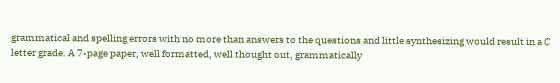grammatical and spelling errors with no more than answers to the questions and little synthesizing would result in a C letter grade. A 7-page paper, well formatted, well thought out, grammatically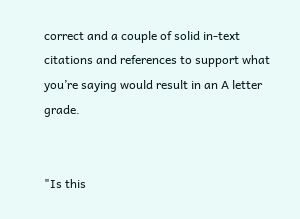correct and a couple of solid in-text citations and references to support what you’re saying would result in an A letter grade.


"Is this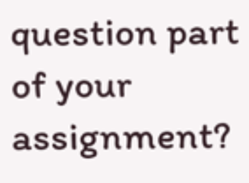question part of your assignment?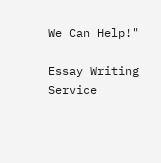We Can Help!"

Essay Writing Service